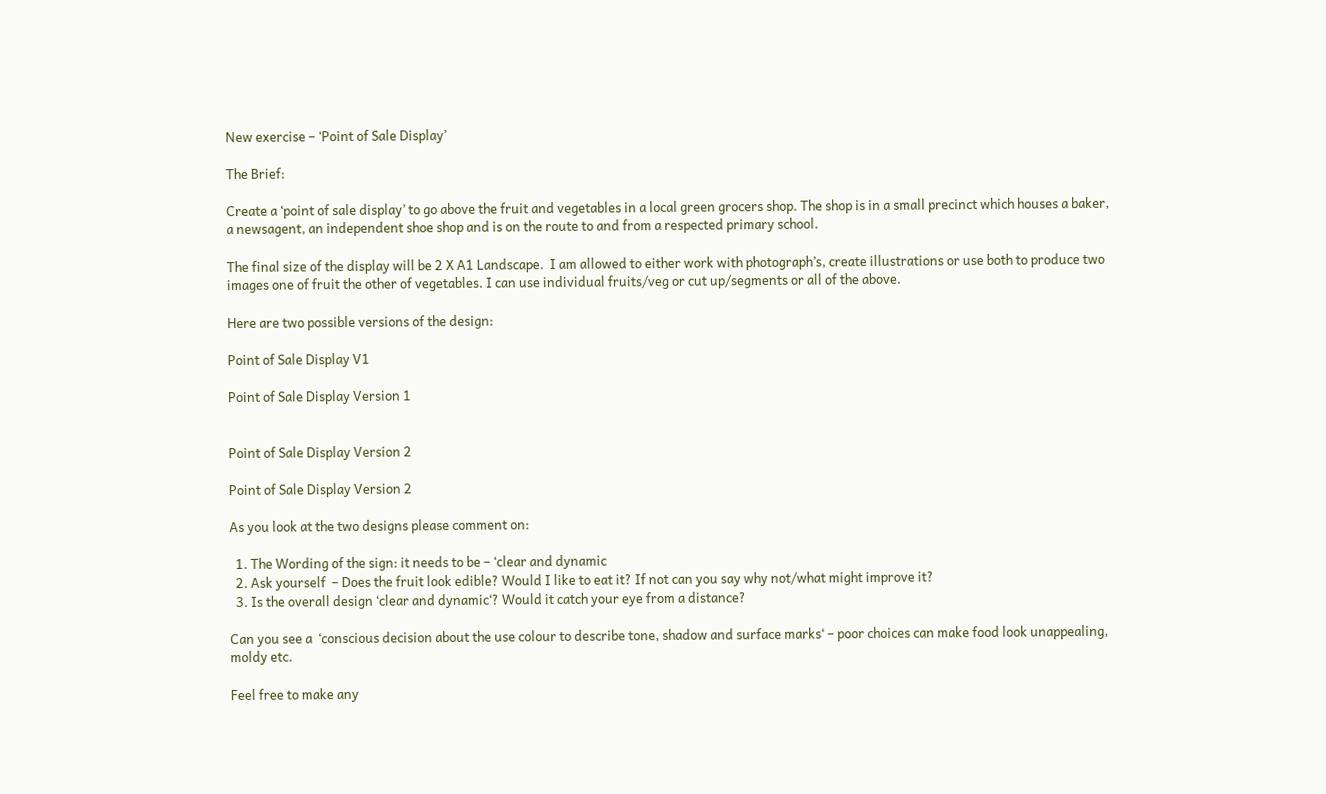New exercise – ‘Point of Sale Display’

The Brief:

Create a ‘point of sale display’ to go above the fruit and vegetables in a local green grocers shop. The shop is in a small precinct which houses a baker, a newsagent, an independent shoe shop and is on the route to and from a respected primary school.

The final size of the display will be 2 X A1 Landscape.  I am allowed to either work with photograph’s, create illustrations or use both to produce two images one of fruit the other of vegetables. I can use individual fruits/veg or cut up/segments or all of the above.

Here are two possible versions of the design:

Point of Sale Display V1

Point of Sale Display Version 1


Point of Sale Display Version 2

Point of Sale Display Version 2

As you look at the two designs please comment on:

  1. The Wording of the sign: it needs to be – ‘clear and dynamic
  2. Ask yourself  – Does the fruit look edible? Would I like to eat it? If not can you say why not/what might improve it?
  3. Is the overall design ‘clear and dynamic‘? Would it catch your eye from a distance?

Can you see a  ‘conscious decision about the use colour to describe tone, shadow and surface marks‘ – poor choices can make food look unappealing, moldy etc.

Feel free to make any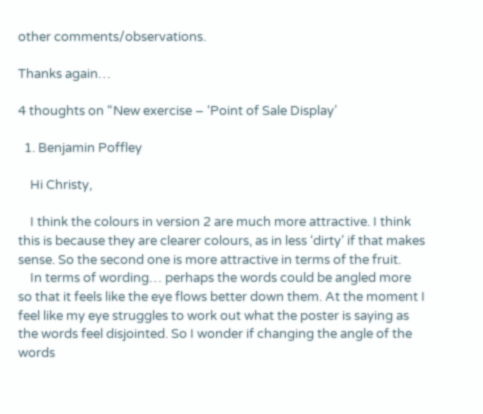other comments/observations.

Thanks again…

4 thoughts on “New exercise – ‘Point of Sale Display’

  1. Benjamin Poffley

    Hi Christy,

    I think the colours in version 2 are much more attractive. I think this is because they are clearer colours, as in less ‘dirty’ if that makes sense. So the second one is more attractive in terms of the fruit.
    In terms of wording… perhaps the words could be angled more so that it feels like the eye flows better down them. At the moment I feel like my eye struggles to work out what the poster is saying as the words feel disjointed. So I wonder if changing the angle of the words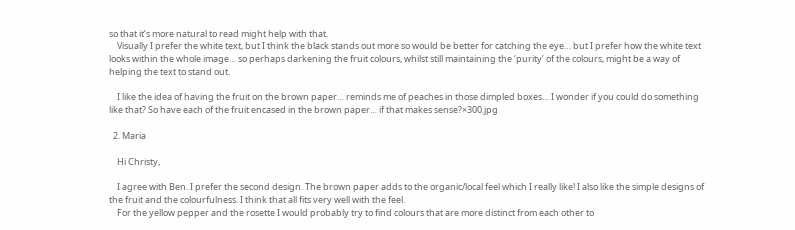so that it’s more natural to read might help with that.
    Visually I prefer the white text, but I think the black stands out more so would be better for catching the eye… but I prefer how the white text looks within the whole image… so perhaps darkening the fruit colours, whilst still maintaining the ‘purity’ of the colours, might be a way of helping the text to stand out.

    I like the idea of having the fruit on the brown paper… reminds me of peaches in those dimpled boxes… I wonder if you could do something like that? So have each of the fruit encased in the brown paper… if that makes sense?×300.jpg

  2. Maria

    Hi Christy,

    I agree with Ben. I prefer the second design. The brown paper adds to the organic/local feel which I really like! I also like the simple designs of the fruit and the colourfulness. I think that all fits very well with the feel.
    For the yellow pepper and the rosette I would probably try to find colours that are more distinct from each other to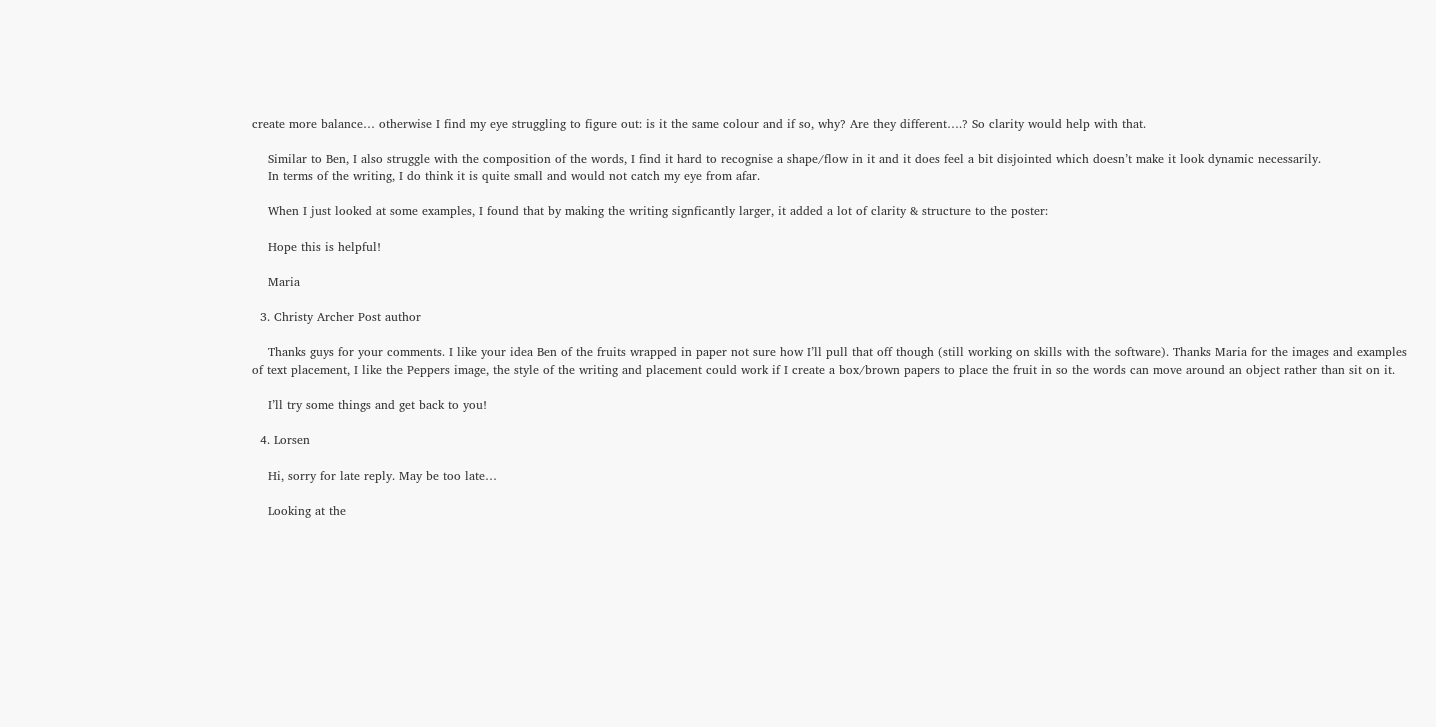create more balance… otherwise I find my eye struggling to figure out: is it the same colour and if so, why? Are they different….? So clarity would help with that.

    Similar to Ben, I also struggle with the composition of the words, I find it hard to recognise a shape/flow in it and it does feel a bit disjointed which doesn’t make it look dynamic necessarily.
    In terms of the writing, I do think it is quite small and would not catch my eye from afar.

    When I just looked at some examples, I found that by making the writing signficantly larger, it added a lot of clarity & structure to the poster:

    Hope this is helpful!

    Maria

  3. Christy Archer Post author

    Thanks guys for your comments. I like your idea Ben of the fruits wrapped in paper not sure how I’ll pull that off though (still working on skills with the software). Thanks Maria for the images and examples of text placement, I like the Peppers image, the style of the writing and placement could work if I create a box/brown papers to place the fruit in so the words can move around an object rather than sit on it.

    I’ll try some things and get back to you!

  4. Lorsen

    Hi, sorry for late reply. May be too late…

    Looking at the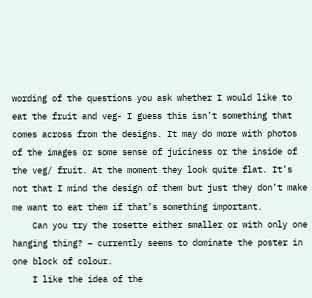wording of the questions you ask whether I would like to eat the fruit and veg- I guess this isn’t something that comes across from the designs. It may do more with photos of the images or some sense of juiciness or the inside of the veg/ fruit. At the moment they look quite flat. It’s not that I mind the design of them but just they don’t make me want to eat them if that’s something important.
    Can you try the rosette either smaller or with only one hanging thing? – currently seems to dominate the poster in one block of colour.
    I like the idea of the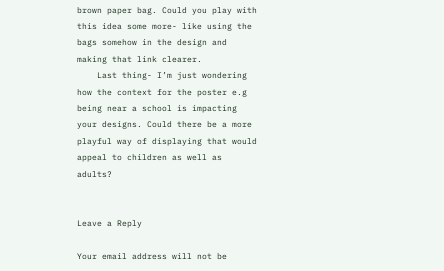brown paper bag. Could you play with this idea some more- like using the bags somehow in the design and making that link clearer.
    Last thing- I’m just wondering how the context for the poster e.g being near a school is impacting your designs. Could there be a more playful way of displaying that would appeal to children as well as adults?


Leave a Reply

Your email address will not be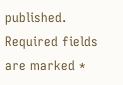published. Required fields are marked *